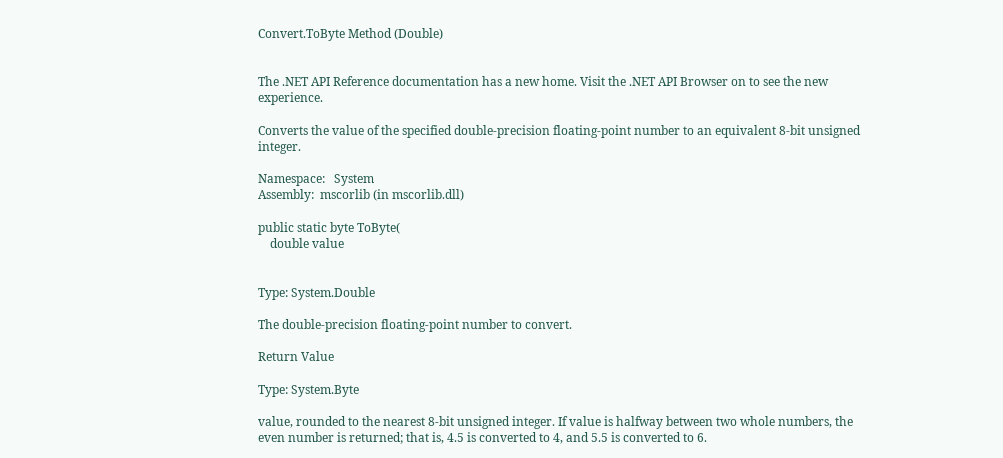Convert.ToByte Method (Double)


The .NET API Reference documentation has a new home. Visit the .NET API Browser on to see the new experience.

Converts the value of the specified double-precision floating-point number to an equivalent 8-bit unsigned integer.

Namespace:   System
Assembly:  mscorlib (in mscorlib.dll)

public static byte ToByte(
    double value


Type: System.Double

The double-precision floating-point number to convert.

Return Value

Type: System.Byte

value, rounded to the nearest 8-bit unsigned integer. If value is halfway between two whole numbers, the even number is returned; that is, 4.5 is converted to 4, and 5.5 is converted to 6.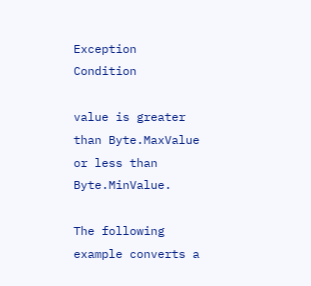Exception Condition

value is greater than Byte.MaxValue or less than Byte.MinValue.

The following example converts a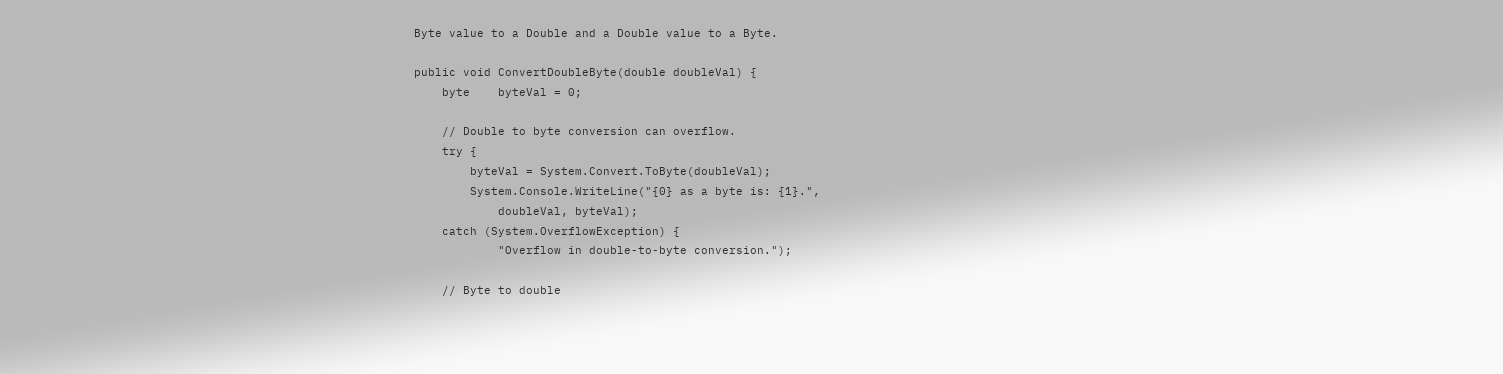Byte value to a Double and a Double value to a Byte.

public void ConvertDoubleByte(double doubleVal) {
    byte    byteVal = 0;

    // Double to byte conversion can overflow.
    try {
        byteVal = System.Convert.ToByte(doubleVal);
        System.Console.WriteLine("{0} as a byte is: {1}.",
            doubleVal, byteVal);
    catch (System.OverflowException) {
            "Overflow in double-to-byte conversion.");

    // Byte to double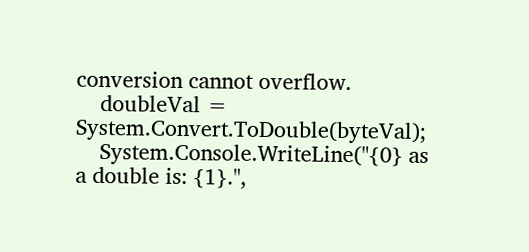conversion cannot overflow.
    doubleVal = System.Convert.ToDouble(byteVal);
    System.Console.WriteLine("{0} as a double is: {1}.",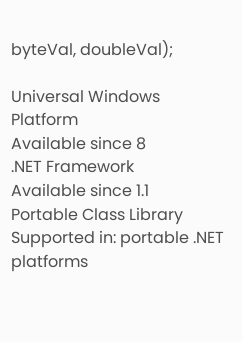byteVal, doubleVal);

Universal Windows Platform
Available since 8
.NET Framework
Available since 1.1
Portable Class Library
Supported in: portable .NET platforms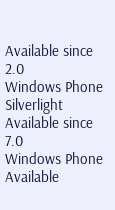Available since 2.0
Windows Phone Silverlight
Available since 7.0
Windows Phone
Available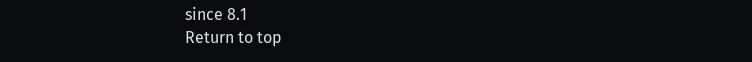since 8.1
Return to top